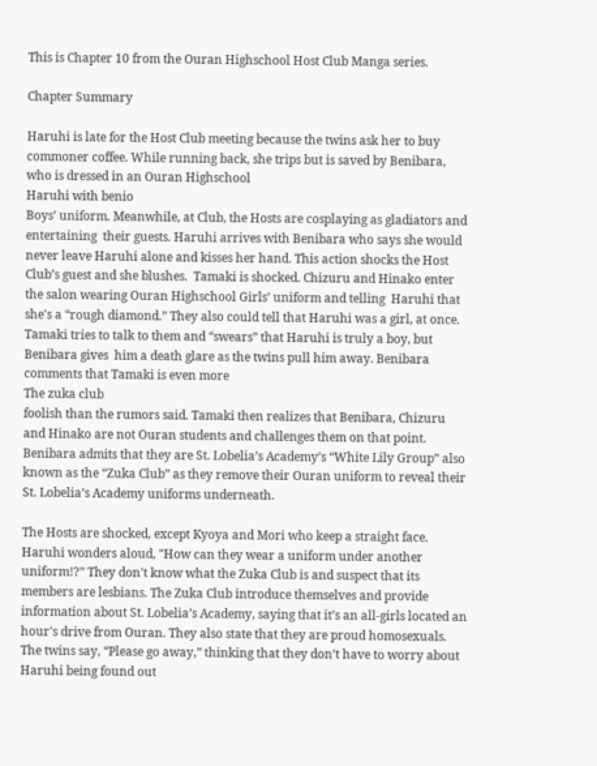This is Chapter 10 from the Ouran Highschool Host Club Manga series.

Chapter Summary

Haruhi is late for the Host Club meeting because the twins ask her to buy commoner coffee. While running back, she trips but is saved by Benibara, who is dressed in an Ouran Highschool
Haruhi with benio
Boys’ uniform. Meanwhile, at Club, the Hosts are cosplaying as gladiators and entertaining  their guests. Haruhi arrives with Benibara who says she would never leave Haruhi alone and kisses her hand. This action shocks the Host Club’s guest and she blushes.  Tamaki is shocked. Chizuru and Hinako enter the salon wearing Ouran Highschool Girls’ uniform and telling  Haruhi that she's a “rough diamond.” They also could tell that Haruhi was a girl, at once.  Tamaki tries to talk to them and “swears” that Haruhi is truly a boy, but Benibara gives  him a death glare as the twins pull him away. Benibara comments that Tamaki is even more
The zuka club
foolish than the rumors said. Tamaki then realizes that Benibara, Chizuru and Hinako are not Ouran students and challenges them on that point.  Benibara admits that they are St. Lobelia’s Academy’s “White Lily Group” also known as the “Zuka Club” as they remove their Ouran uniform to reveal their St. Lobelia’s Academy uniforms underneath.

The Hosts are shocked, except Kyoya and Mori who keep a straight face. Haruhi wonders aloud, "How can they wear a uniform under another uniform!?” They don't know what the Zuka Club is and suspect that its members are lesbians. The Zuka Club introduce themselves and provide information about St. Lobelia’s Academy, saying that it’s an all-girls located an hour's drive from Ouran. They also state that they are proud homosexuals. The twins say, “Please go away,” thinking that they don’t have to worry about Haruhi being found out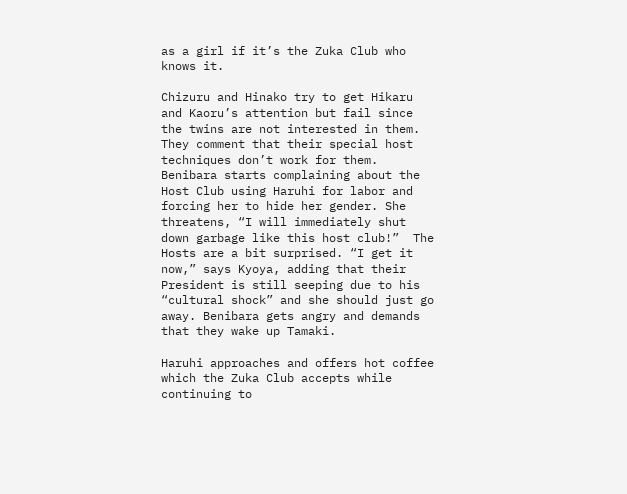as a girl if it’s the Zuka Club who knows it.

Chizuru and Hinako try to get Hikaru and Kaoru’s attention but fail since the twins are not interested in them. They comment that their special host techniques don’t work for them. Benibara starts complaining about the Host Club using Haruhi for labor and forcing her to hide her gender. She threatens, “I will immediately shut down garbage like this host club!”  The Hosts are a bit surprised. “I get it now,” says Kyoya, adding that their President is still seeping due to his “cultural shock” and she should just go away. Benibara gets angry and demands that they wake up Tamaki.

Haruhi approaches and offers hot coffee which the Zuka Club accepts while continuing to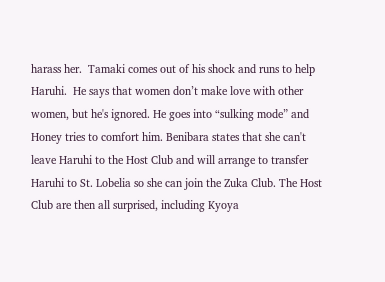harass her.  Tamaki comes out of his shock and runs to help Haruhi.  He says that women don’t make love with other women, but he's ignored. He goes into “sulking mode” and Honey tries to comfort him. Benibara states that she can't leave Haruhi to the Host Club and will arrange to transfer Haruhi to St. Lobelia so she can join the Zuka Club. The Host Club are then all surprised, including Kyoya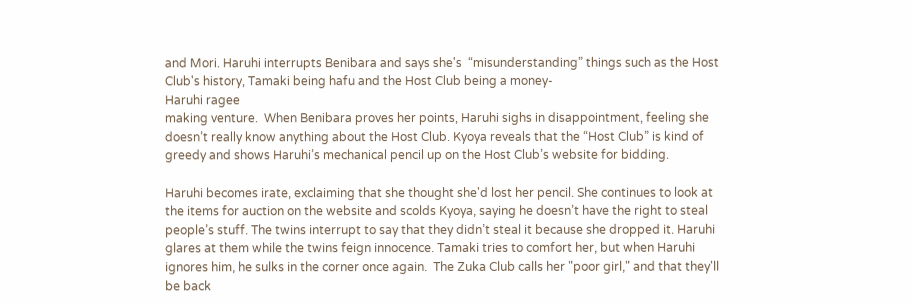and Mori. Haruhi interrupts Benibara and says she's  “misunderstanding” things such as the Host Club's history, Tamaki being hafu and the Host Club being a money-
Haruhi ragee
making venture.  When Benibara proves her points, Haruhi sighs in disappointment, feeling she doesn’t really know anything about the Host Club. Kyoya reveals that the “Host Club” is kind of greedy and shows Haruhi’s mechanical pencil up on the Host Club’s website for bidding.

Haruhi becomes irate, exclaiming that she thought she'd lost her pencil. She continues to look at the items for auction on the website and scolds Kyoya, saying he doesn’t have the right to steal people’s stuff. The twins interrupt to say that they didn’t steal it because she dropped it. Haruhi glares at them while the twins feign innocence. Tamaki tries to comfort her, but when Haruhi ignores him, he sulks in the corner once again.  The Zuka Club calls her "poor girl," and that they'll be back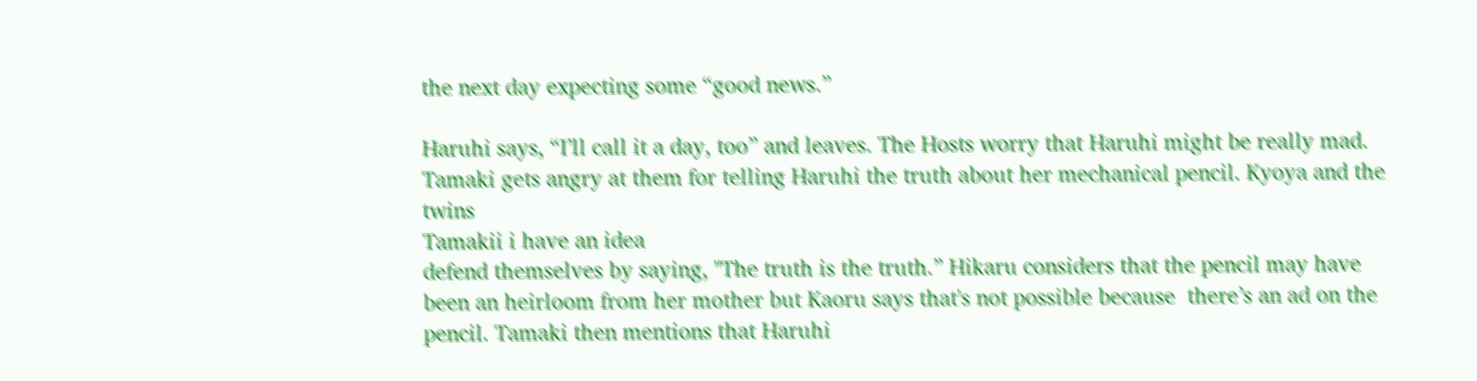the next day expecting some “good news.”

Haruhi says, “I’ll call it a day, too” and leaves. The Hosts worry that Haruhi might be really mad. Tamaki gets angry at them for telling Haruhi the truth about her mechanical pencil. Kyoya and the twins
Tamakii i have an idea
defend themselves by saying, "The truth is the truth.” Hikaru considers that the pencil may have been an heirloom from her mother but Kaoru says that's not possible because  there’s an ad on the pencil. Tamaki then mentions that Haruhi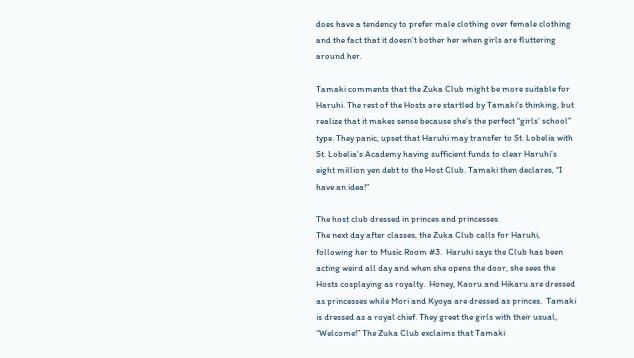does have a tendency to prefer male clothing over female clothing and the fact that it doesn’t bother her when girls are fluttering around her.

Tamaki comments that the Zuka Club might be more suitable for Haruhi. The rest of the Hosts are startled by Tamaki's thinking, but realize that it makes sense because she’s the perfect “girls’ school” type. They panic, upset that Haruhi may transfer to St. Lobelia with St. Lobelia's Academy having sufficient funds to clear Haruhi’s eight million yen debt to the Host Club. Tamaki then declares, “I have an idea!”

The host club dressed in princes and princesses
The next day after classes, the Zuka Club calls for Haruhi, following her to Music Room #3.  Haruhi says the Club has been acting weird all day and when she opens the door, she sees the Hosts cosplaying as royalty.  Honey, Kaoru and Hikaru are dressed as princesses while Mori and Kyoya are dressed as princes.  Tamaki is dressed as a royal chief. They greet the girls with their usual, “Welcome!” The Zuka Club exclaims that Tamaki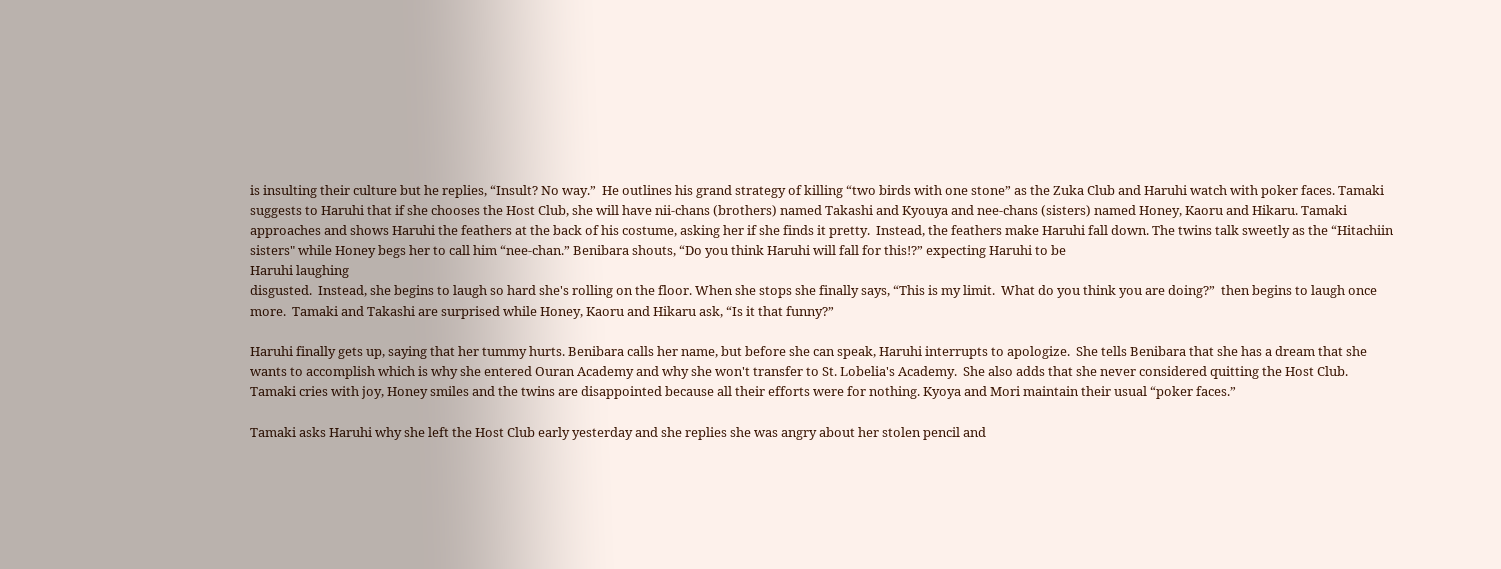is insulting their culture but he replies, “Insult? No way.”  He outlines his grand strategy of killing “two birds with one stone” as the Zuka Club and Haruhi watch with poker faces. Tamaki suggests to Haruhi that if she chooses the Host Club, she will have nii-chans (brothers) named Takashi and Kyouya and nee-chans (sisters) named Honey, Kaoru and Hikaru. Tamaki approaches and shows Haruhi the feathers at the back of his costume, asking her if she finds it pretty.  Instead, the feathers make Haruhi fall down. The twins talk sweetly as the “Hitachiin sisters" while Honey begs her to call him “nee-chan.” Benibara shouts, “Do you think Haruhi will fall for this!?” expecting Haruhi to be
Haruhi laughing
disgusted.  Instead, she begins to laugh so hard she's rolling on the floor. When she stops she finally says, “This is my limit.  What do you think you are doing?”  then begins to laugh once more.  Tamaki and Takashi are surprised while Honey, Kaoru and Hikaru ask, “Is it that funny?”

Haruhi finally gets up, saying that her tummy hurts. Benibara calls her name, but before she can speak, Haruhi interrupts to apologize.  She tells Benibara that she has a dream that she wants to accomplish which is why she entered Ouran Academy and why she won't transfer to St. Lobelia's Academy.  She also adds that she never considered quitting the Host Club.  Tamaki cries with joy, Honey smiles and the twins are disappointed because all their efforts were for nothing. Kyoya and Mori maintain their usual “poker faces.”

Tamaki asks Haruhi why she left the Host Club early yesterday and she replies she was angry about her stolen pencil and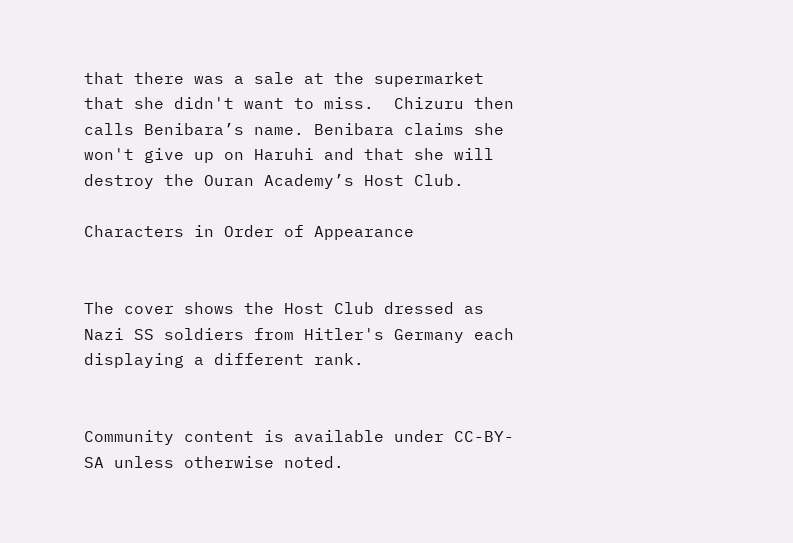that there was a sale at the supermarket that she didn't want to miss.  Chizuru then calls Benibara’s name. Benibara claims she won't give up on Haruhi and that she will destroy the Ouran Academy’s Host Club.

Characters in Order of Appearance


The cover shows the Host Club dressed as Nazi SS soldiers from Hitler's Germany each displaying a different rank.


Community content is available under CC-BY-SA unless otherwise noted.